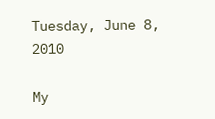Tuesday, June 8, 2010

My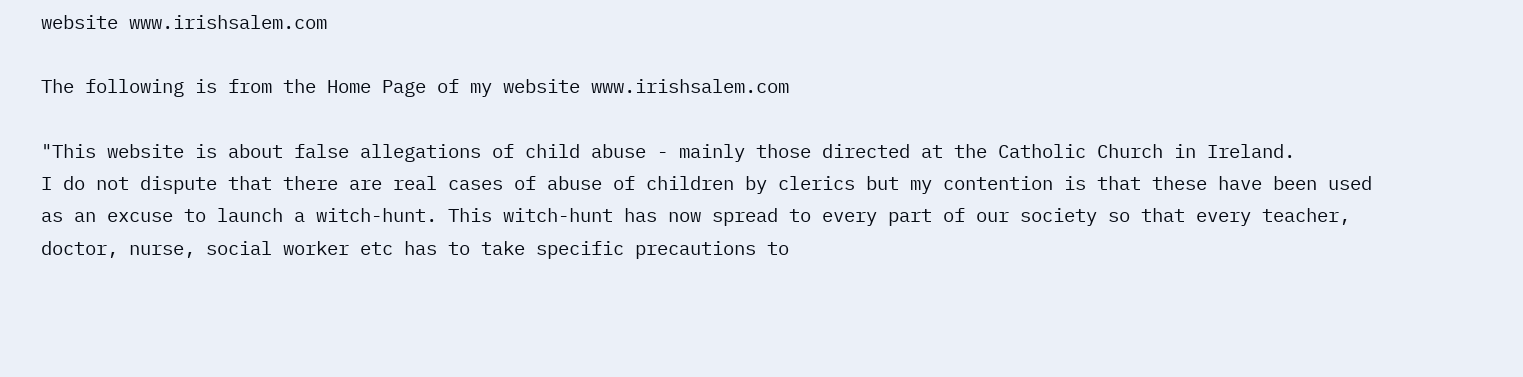website www.irishsalem.com

The following is from the Home Page of my website www.irishsalem.com

"This website is about false allegations of child abuse - mainly those directed at the Catholic Church in Ireland.
I do not dispute that there are real cases of abuse of children by clerics but my contention is that these have been used as an excuse to launch a witch-hunt. This witch-hunt has now spread to every part of our society so that every teacher, doctor, nurse, social worker etc has to take specific precautions to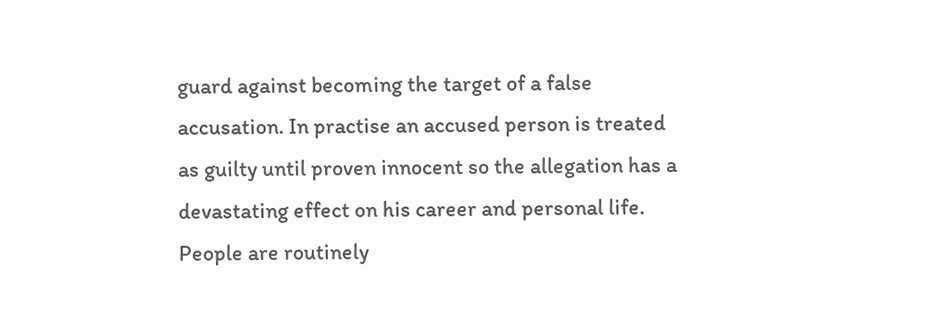guard against becoming the target of a false accusation. In practise an accused person is treated as guilty until proven innocent so the allegation has a devastating effect on his career and personal life. People are routinely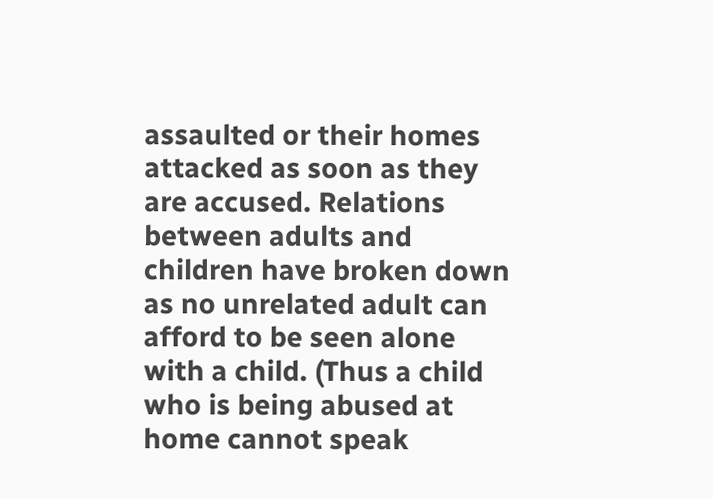assaulted or their homes attacked as soon as they are accused. Relations between adults and children have broken down as no unrelated adult can afford to be seen alone with a child. (Thus a child who is being abused at home cannot speak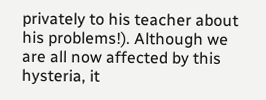privately to his teacher about his problems!). Although we are all now affected by this hysteria, it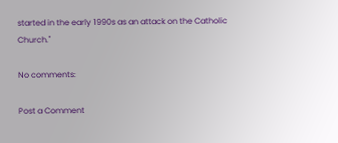started in the early 1990s as an attack on the Catholic Church."

No comments:

Post a Comment